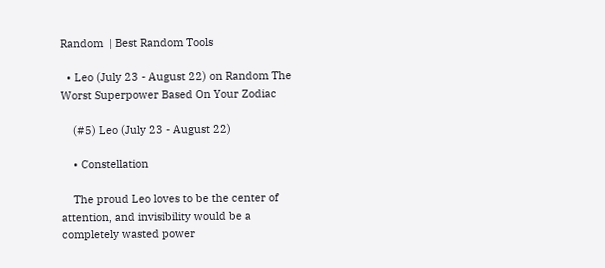Random  | Best Random Tools

  • Leo (July 23 - August 22) on Random The Worst Superpower Based On Your Zodiac

    (#5) Leo (July 23 - August 22)

    • Constellation

    The proud Leo loves to be the center of attention, and invisibility would be a completely wasted power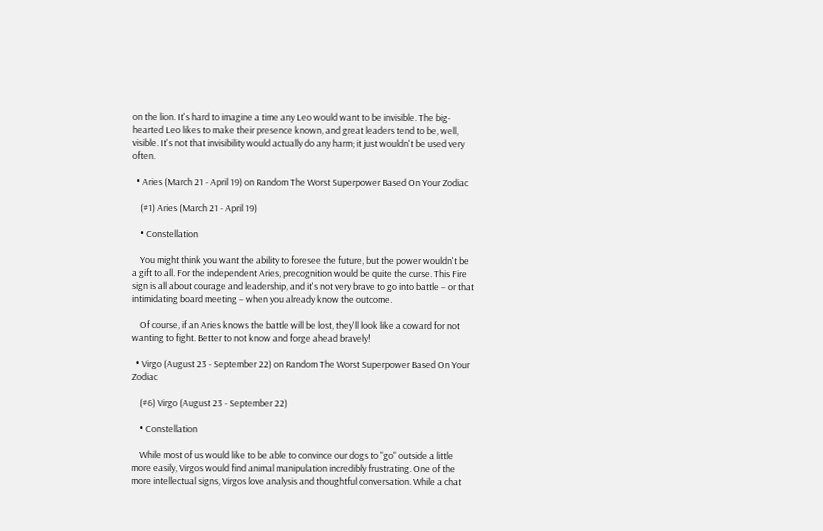on the lion. It's hard to imagine a time any Leo would want to be invisible. The big-hearted Leo likes to make their presence known, and great leaders tend to be, well, visible. It's not that invisibility would actually do any harm; it just wouldn't be used very often.

  • Aries (March 21 - April 19) on Random The Worst Superpower Based On Your Zodiac

    (#1) Aries (March 21 - April 19)

    • Constellation

    You might think you want the ability to foresee the future, but the power wouldn't be a gift to all. For the independent Aries, precognition would be quite the curse. This Fire sign is all about courage and leadership, and it's not very brave to go into battle – or that intimidating board meeting – when you already know the outcome.

    Of course, if an Aries knows the battle will be lost, they'll look like a coward for not wanting to fight. Better to not know and forge ahead bravely!

  • Virgo (August 23 - September 22) on Random The Worst Superpower Based On Your Zodiac

    (#6) Virgo (August 23 - September 22)

    • Constellation

    While most of us would like to be able to convince our dogs to "go" outside a little more easily, Virgos would find animal manipulation incredibly frustrating. One of the more intellectual signs, Virgos love analysis and thoughtful conversation. While a chat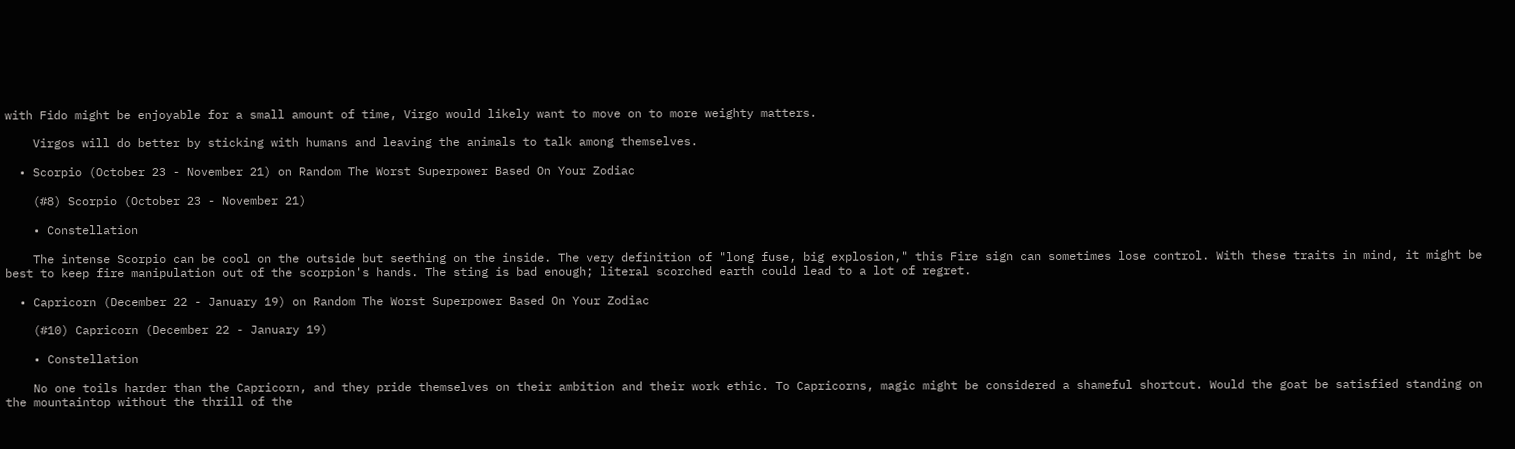with Fido might be enjoyable for a small amount of time, Virgo would likely want to move on to more weighty matters.

    Virgos will do better by sticking with humans and leaving the animals to talk among themselves.

  • Scorpio (October 23 - November 21) on Random The Worst Superpower Based On Your Zodiac

    (#8) Scorpio (October 23 - November 21)

    • Constellation

    The intense Scorpio can be cool on the outside but seething on the inside. The very definition of "long fuse, big explosion," this Fire sign can sometimes lose control. With these traits in mind, it might be best to keep fire manipulation out of the scorpion's hands. The sting is bad enough; literal scorched earth could lead to a lot of regret.

  • Capricorn (December 22 - January 19) on Random The Worst Superpower Based On Your Zodiac

    (#10) Capricorn (December 22 - January 19)

    • Constellation

    No one toils harder than the Capricorn, and they pride themselves on their ambition and their work ethic. To Capricorns, magic might be considered a shameful shortcut. Would the goat be satisfied standing on the mountaintop without the thrill of the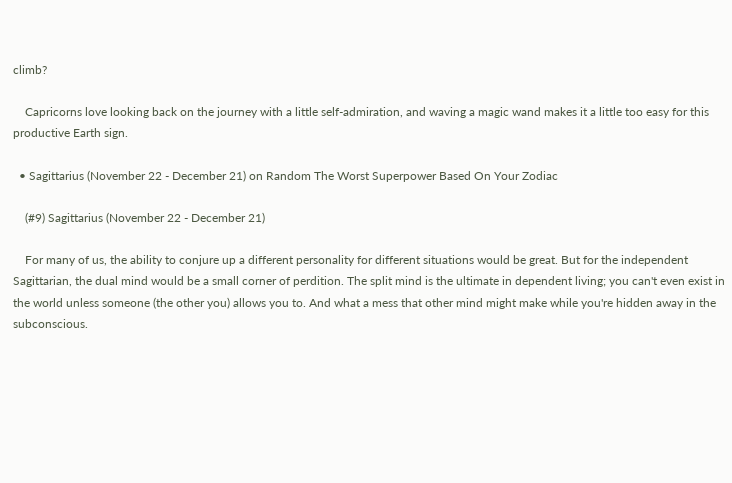climb?

    Capricorns love looking back on the journey with a little self-admiration, and waving a magic wand makes it a little too easy for this productive Earth sign.

  • Sagittarius (November 22 - December 21) on Random The Worst Superpower Based On Your Zodiac

    (#9) Sagittarius (November 22 - December 21)

    For many of us, the ability to conjure up a different personality for different situations would be great. But for the independent Sagittarian, the dual mind would be a small corner of perdition. The split mind is the ultimate in dependent living; you can't even exist in the world unless someone (the other you) allows you to. And what a mess that other mind might make while you're hidden away in the subconscious.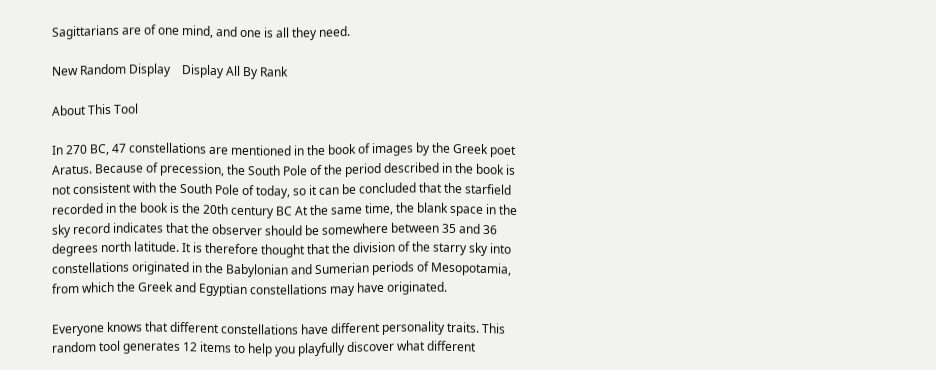Sagittarians are of one mind, and one is all they need.

New Random Display    Display All By Rank

About This Tool

In 270 BC, 47 constellations are mentioned in the book of images by the Greek poet Aratus. Because of precession, the South Pole of the period described in the book is not consistent with the South Pole of today, so it can be concluded that the starfield recorded in the book is the 20th century BC At the same time, the blank space in the sky record indicates that the observer should be somewhere between 35 and 36 degrees north latitude. It is therefore thought that the division of the starry sky into constellations originated in the Babylonian and Sumerian periods of Mesopotamia, from which the Greek and Egyptian constellations may have originated.

Everyone knows that different constellations have different personality traits. This random tool generates 12 items to help you playfully discover what different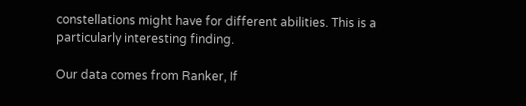constellations might have for different abilities. This is a particularly interesting finding.

Our data comes from Ranker, If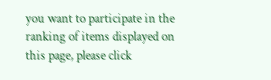you want to participate in the ranking of items displayed on this page, please click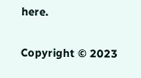here.

Copyright © 2023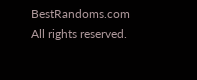BestRandoms.com All rights reserved.